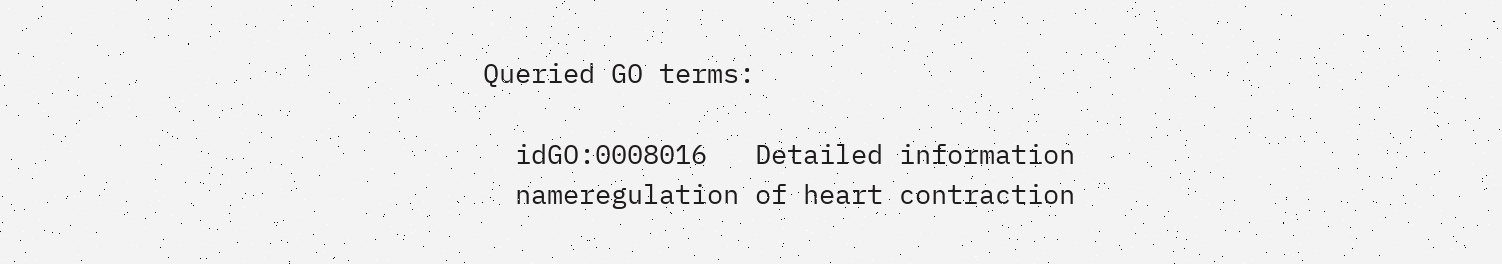Queried GO terms:

  idGO:0008016   Detailed information
  nameregulation of heart contraction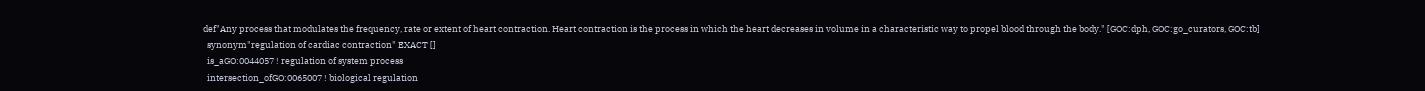def"Any process that modulates the frequency, rate or extent of heart contraction. Heart contraction is the process in which the heart decreases in volume in a characteristic way to propel blood through the body." [GOC:dph, GOC:go_curators, GOC:tb]
  synonym"regulation of cardiac contraction" EXACT []
  is_aGO:0044057 ! regulation of system process
  intersection_ofGO:0065007 ! biological regulation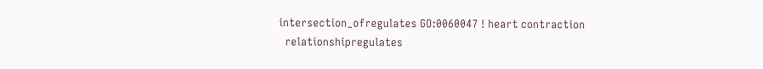intersection_ofregulates GO:0060047 ! heart contraction
  relationshipregulates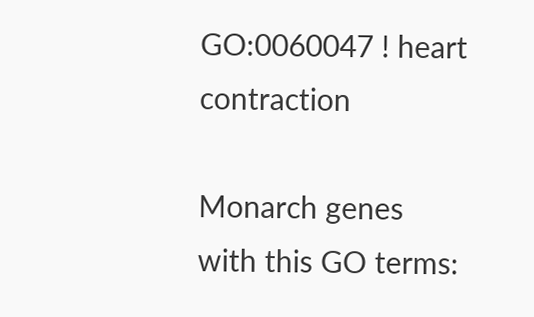GO:0060047 ! heart contraction

Monarch genes with this GO terms: